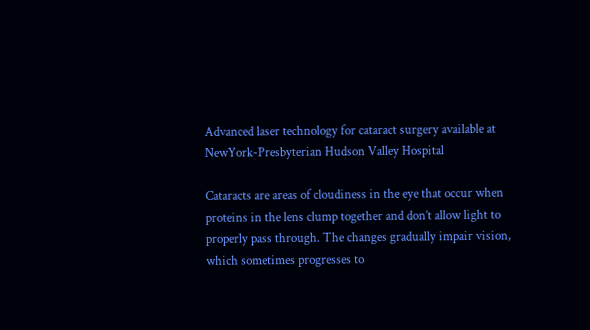Advanced laser technology for cataract surgery available at NewYork-Presbyterian Hudson Valley Hospital

Cataracts are areas of cloudiness in the eye that occur when proteins in the lens clump together and don’t allow light to properly pass through. The changes gradually impair vision, which sometimes progresses to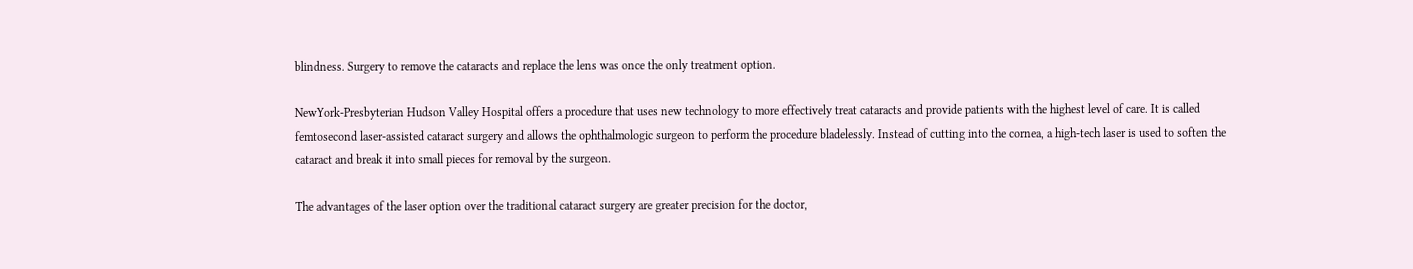blindness. Surgery to remove the cataracts and replace the lens was once the only treatment option.

NewYork-Presbyterian Hudson Valley Hospital offers a procedure that uses new technology to more effectively treat cataracts and provide patients with the highest level of care. It is called femtosecond laser-assisted cataract surgery and allows the ophthalmologic surgeon to perform the procedure bladelessly. Instead of cutting into the cornea, a high-tech laser is used to soften the cataract and break it into small pieces for removal by the surgeon.

The advantages of the laser option over the traditional cataract surgery are greater precision for the doctor,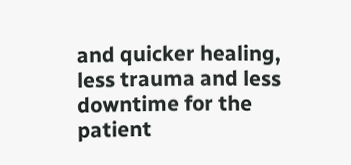and quicker healing, less trauma and less downtime for the patient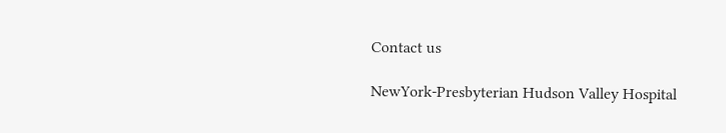Contact us

NewYork-Presbyterian Hudson Valley Hospital